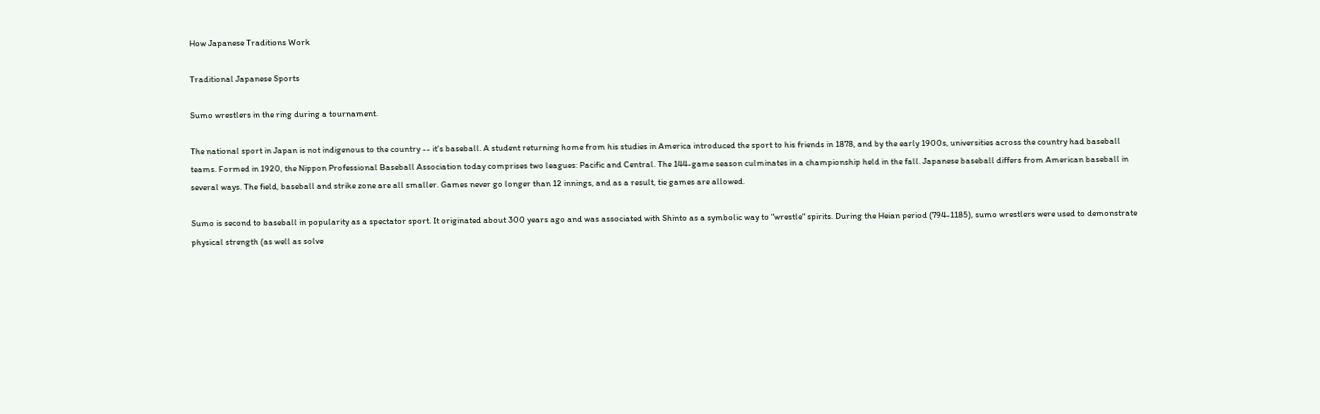How Japanese Traditions Work

Traditional Japanese Sports

Sumo wrestlers in the ring during a tournament.

The national sport in Japan is not indigenous to the country -- it's baseball. A student returning home from his studies in America introduced the sport to his friends in 1878, and by the early 1900s, universities across the country had baseball teams. Formed in 1920, the Nippon Professional Baseball Association today comprises two leagues: Pacific and Central. The 144-game season culminates in a championship held in the fall. Japanese baseball differs from American baseball in several ways. The field, baseball and strike zone are all smaller. Games never go longer than 12 innings, and as a result, tie games are allowed.

Sumo is second to baseball in popularity as a spectator sport. It originated about 300 years ago and was associated with Shinto as a symbolic way to "wrestle" spirits. During the Heian period (794-1185), sumo wrestlers were used to demonstrate physical strength (as well as solve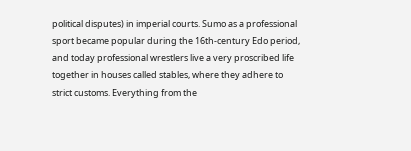political disputes) in imperial courts. Sumo as a professional sport became popular during the 16th-century Edo period, and today professional wrestlers live a very proscribed life together in houses called stables, where they adhere to strict customs. Everything from the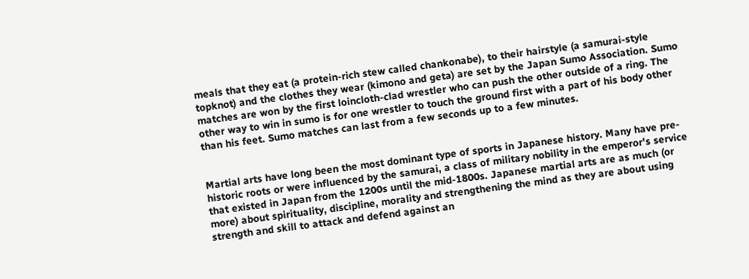meals that they eat (a protein-rich stew called chankonabe), to their hairstyle (a samurai-style topknot) and the clothes they wear (kimono and geta) are set by the Japan Sumo Association. Sumo matches are won by the first loincloth-clad wrestler who can push the other outside of a ring. The other way to win in sumo is for one wrestler to touch the ground first with a part of his body other than his feet. Sumo matches can last from a few seconds up to a few minutes.


Martial arts have long been the most dominant type of sports in Japanese history. Many have pre-historic roots or were influenced by the samurai, a class of military nobility in the emperor's service that existed in Japan from the 1200s until the mid-1800s. Japanese martial arts are as much (or more) about spirituality, discipline, morality and strengthening the mind as they are about using strength and skill to attack and defend against an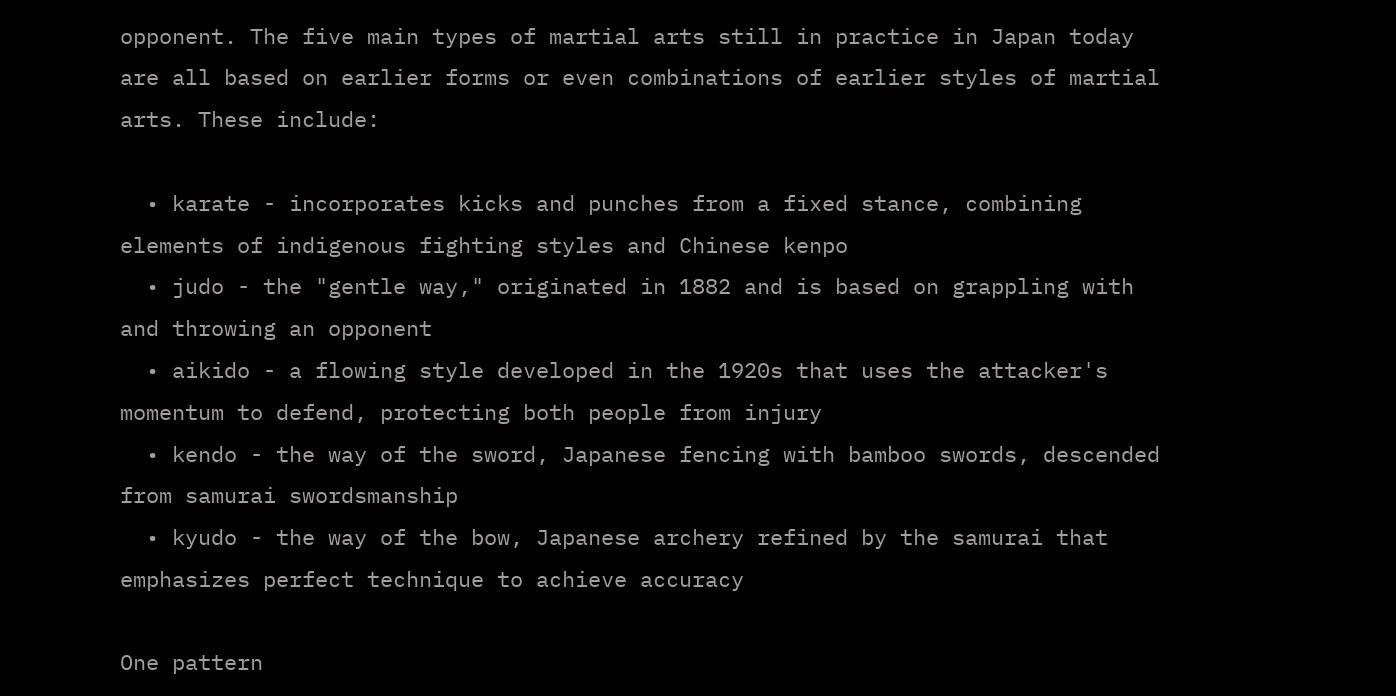opponent. The five main types of martial arts still in practice in Japan today are all based on earlier forms or even combinations of earlier styles of martial arts. These include:

  • karate - incorporates kicks and punches from a fixed stance, combining elements of indigenous fighting styles and Chinese kenpo
  • judo - the "gentle way," originated in 1882 and is based on grappling with and throwing an opponent
  • aikido - a flowing style developed in the 1920s that uses the attacker's momentum to defend, protecting both people from injury
  • kendo - the way of the sword, Japanese fencing with bamboo swords, descended from samurai swordsmanship
  • kyudo - the way of the bow, Japanese archery refined by the samurai that emphasizes perfect technique to achieve accuracy

One pattern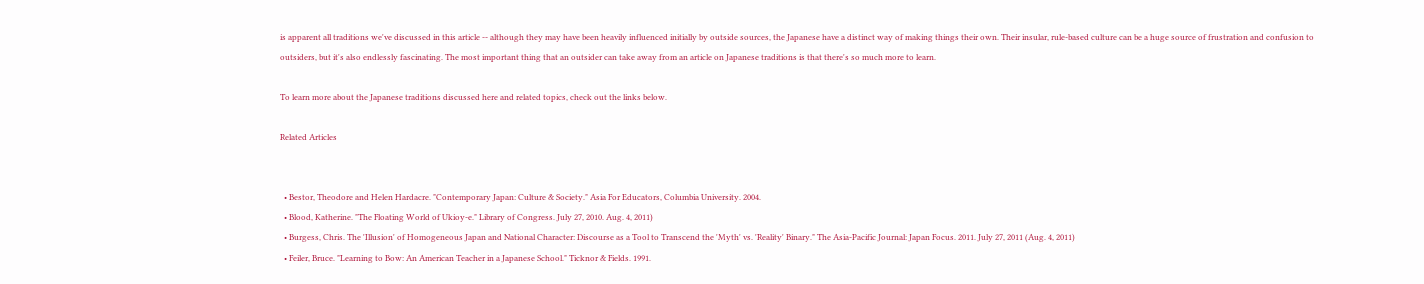is apparent all traditions we've discussed in this article -- although they may have been heavily influenced initially by outside sources, the Japanese have a distinct way of making things their own. Their insular, rule-based culture can be a huge source of frustration and confusion to outsiders, but it's also endlessly fascinating. The most important thing that an outsider can take away from an article on Japanese traditions is that there's so much more to learn.

To learn more about the Japanese traditions discussed here and related topics, check out the links below.

Related Articles


  • Bestor, Theodore and Helen Hardacre. "Contemporary Japan: Culture & Society." Asia For Educators, Columbia University. 2004.
  • Blood, Katherine. "The Floating World of Ukioy-e." Library of Congress. July 27, 2010. Aug. 4, 2011)
  • Burgess, Chris. The 'Illusion' of Homogeneous Japan and National Character: Discourse as a Tool to Transcend the 'Myth' vs. 'Reality' Binary." The Asia-Pacific Journal: Japan Focus. 2011. July 27, 2011 (Aug. 4, 2011)
  • Feiler, Bruce. "Learning to Bow: An American Teacher in a Japanese School." Ticknor & Fields. 1991.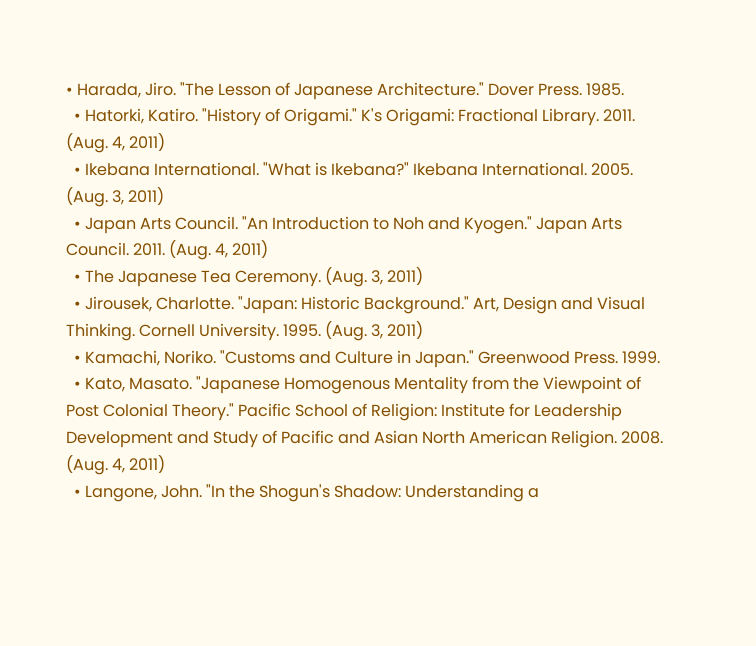• Harada, Jiro. "The Lesson of Japanese Architecture." Dover Press. 1985.
  • Hatorki, Katiro. "History of Origami." K's Origami: Fractional Library. 2011. (Aug. 4, 2011)
  • Ikebana International. "What is Ikebana?" Ikebana International. 2005. (Aug. 3, 2011)
  • Japan Arts Council. "An Introduction to Noh and Kyogen." Japan Arts Council. 2011. (Aug. 4, 2011)
  • The Japanese Tea Ceremony. (Aug. 3, 2011)
  • Jirousek, Charlotte. "Japan: Historic Background." Art, Design and Visual Thinking. Cornell University. 1995. (Aug. 3, 2011)
  • Kamachi, Noriko. "Customs and Culture in Japan." Greenwood Press. 1999.
  • Kato, Masato. "Japanese Homogenous Mentality from the Viewpoint of Post Colonial Theory." Pacific School of Religion: Institute for Leadership Development and Study of Pacific and Asian North American Religion. 2008. (Aug. 4, 2011)
  • Langone, John. "In the Shogun's Shadow: Understanding a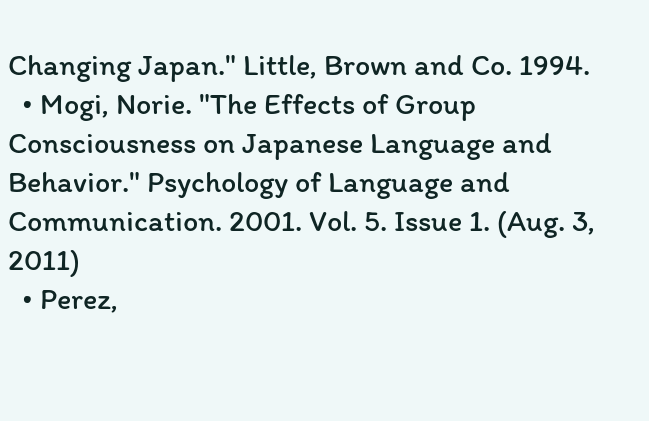Changing Japan." Little, Brown and Co. 1994.
  • Mogi, Norie. "The Effects of Group Consciousness on Japanese Language and Behavior." Psychology of Language and Communication. 2001. Vol. 5. Issue 1. (Aug. 3, 2011)
  • Perez,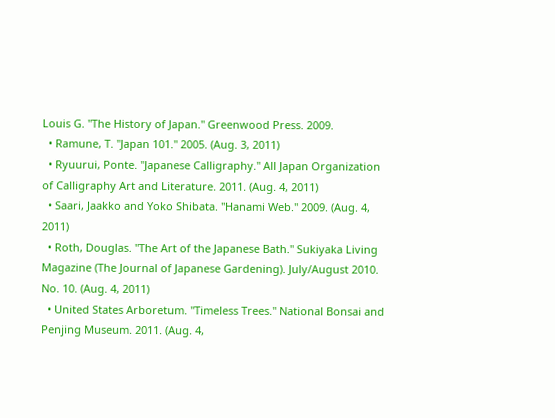Louis G. "The History of Japan." Greenwood Press. 2009.
  • Ramune, T. "Japan 101." 2005. (Aug. 3, 2011)
  • Ryuurui, Ponte. "Japanese Calligraphy." All Japan Organization of Calligraphy Art and Literature. 2011. (Aug. 4, 2011)
  • Saari, Jaakko and Yoko Shibata. "Hanami Web." 2009. (Aug. 4, 2011)
  • Roth, Douglas. "The Art of the Japanese Bath." Sukiyaka Living Magazine (The Journal of Japanese Gardening). July/August 2010. No. 10. (Aug. 4, 2011)
  • United States Arboretum. "Timeless Trees." National Bonsai and Penjing Museum. 2011. (Aug. 4,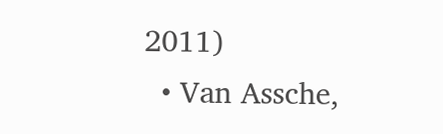2011)
  • Van Assche,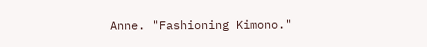Anne. "Fashioning Kimono."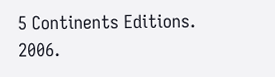5 Continents Editions. 2006.